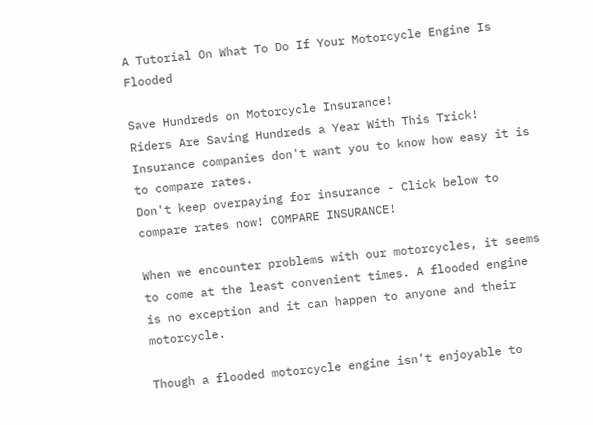A Tutorial On What To Do If Your Motorcycle Engine Is Flooded

Save Hundreds on Motorcycle Insurance!
Riders Are Saving Hundreds a Year With This Trick!
Insurance companies don't want you to know how easy it is to compare rates.
Don't keep overpaying for insurance - Click below to compare rates now! COMPARE INSURANCE!

When we encounter problems with our motorcycles, it seems to come at the least convenient times. A flooded engine is no exception and it can happen to anyone and their motorcycle.

Though a flooded motorcycle engine isn’t enjoyable to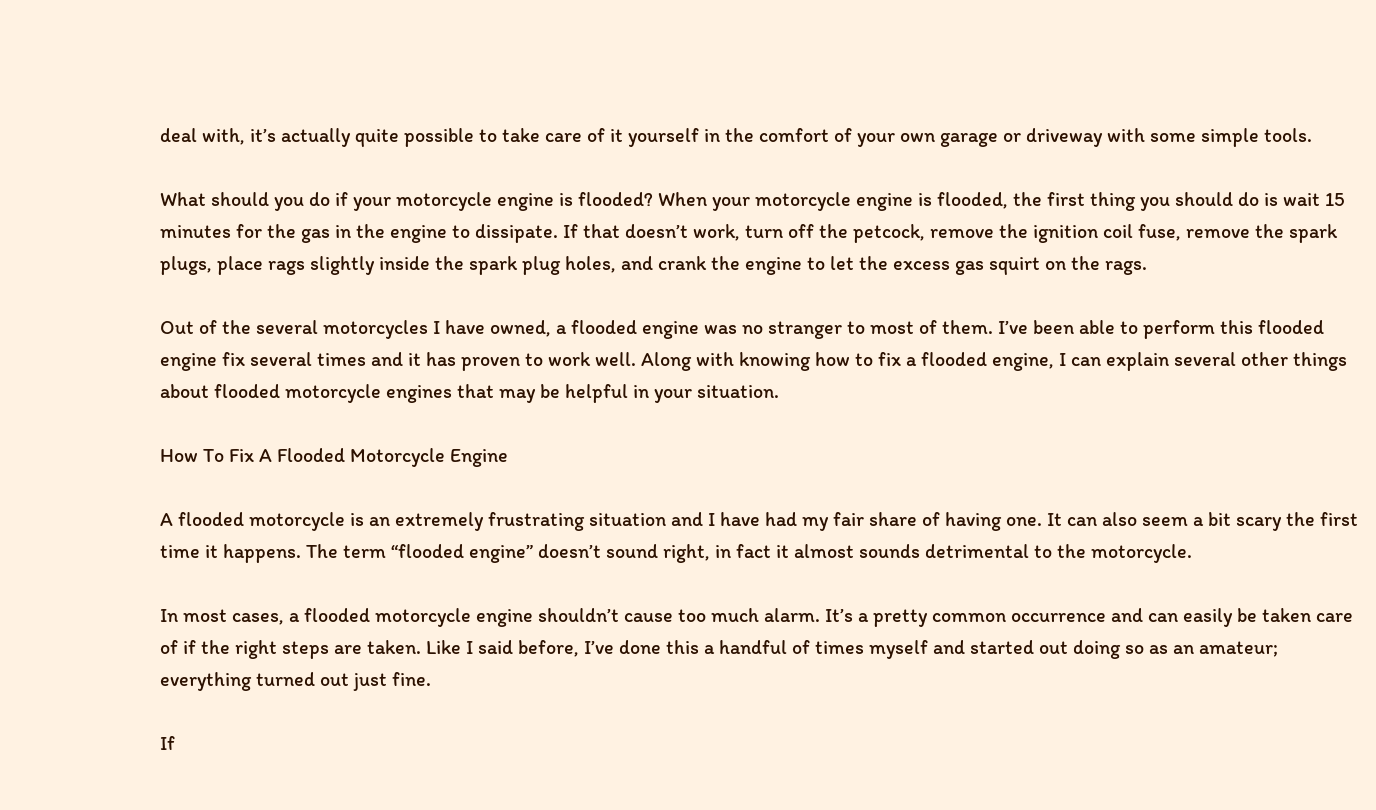deal with, it’s actually quite possible to take care of it yourself in the comfort of your own garage or driveway with some simple tools.

What should you do if your motorcycle engine is flooded? When your motorcycle engine is flooded, the first thing you should do is wait 15 minutes for the gas in the engine to dissipate. If that doesn’t work, turn off the petcock, remove the ignition coil fuse, remove the spark plugs, place rags slightly inside the spark plug holes, and crank the engine to let the excess gas squirt on the rags.

Out of the several motorcycles I have owned, a flooded engine was no stranger to most of them. I’ve been able to perform this flooded engine fix several times and it has proven to work well. Along with knowing how to fix a flooded engine, I can explain several other things about flooded motorcycle engines that may be helpful in your situation.

How To Fix A Flooded Motorcycle Engine

A flooded motorcycle is an extremely frustrating situation and I have had my fair share of having one. It can also seem a bit scary the first time it happens. The term “flooded engine” doesn’t sound right, in fact it almost sounds detrimental to the motorcycle.

In most cases, a flooded motorcycle engine shouldn’t cause too much alarm. It’s a pretty common occurrence and can easily be taken care of if the right steps are taken. Like I said before, I’ve done this a handful of times myself and started out doing so as an amateur; everything turned out just fine.

If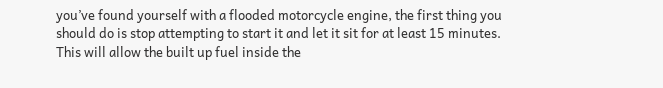you’ve found yourself with a flooded motorcycle engine, the first thing you should do is stop attempting to start it and let it sit for at least 15 minutes. This will allow the built up fuel inside the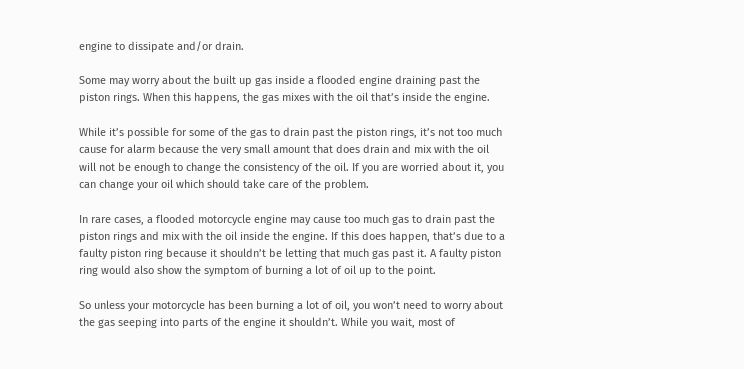engine to dissipate and/or drain.

Some may worry about the built up gas inside a flooded engine draining past the piston rings. When this happens, the gas mixes with the oil that’s inside the engine.

While it’s possible for some of the gas to drain past the piston rings, it’s not too much cause for alarm because the very small amount that does drain and mix with the oil will not be enough to change the consistency of the oil. If you are worried about it, you can change your oil which should take care of the problem.

In rare cases, a flooded motorcycle engine may cause too much gas to drain past the piston rings and mix with the oil inside the engine. If this does happen, that’s due to a faulty piston ring because it shouldn’t be letting that much gas past it. A faulty piston ring would also show the symptom of burning a lot of oil up to the point.

So unless your motorcycle has been burning a lot of oil, you won’t need to worry about the gas seeping into parts of the engine it shouldn’t. While you wait, most of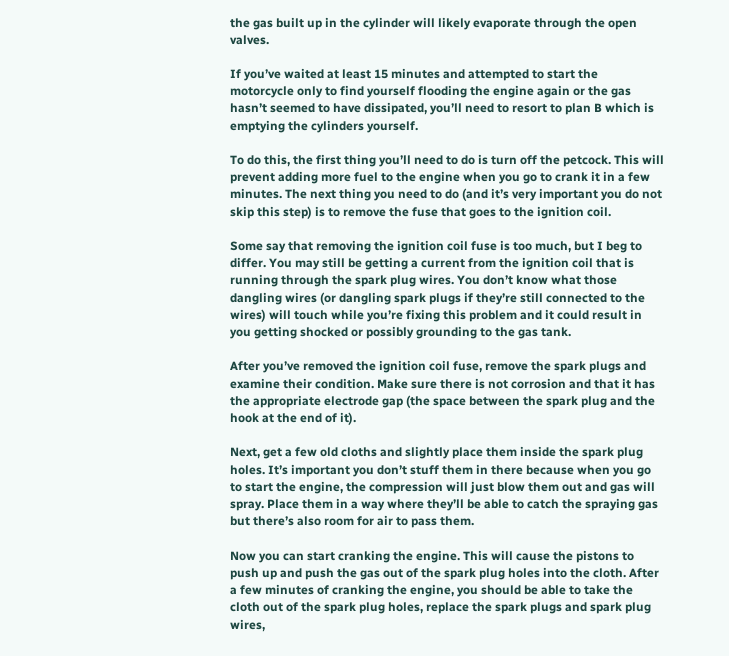the gas built up in the cylinder will likely evaporate through the open valves.

If you’ve waited at least 15 minutes and attempted to start the motorcycle only to find yourself flooding the engine again or the gas hasn’t seemed to have dissipated, you’ll need to resort to plan B which is emptying the cylinders yourself.

To do this, the first thing you’ll need to do is turn off the petcock. This will prevent adding more fuel to the engine when you go to crank it in a few minutes. The next thing you need to do (and it’s very important you do not skip this step) is to remove the fuse that goes to the ignition coil.

Some say that removing the ignition coil fuse is too much, but I beg to differ. You may still be getting a current from the ignition coil that is running through the spark plug wires. You don’t know what those dangling wires (or dangling spark plugs if they’re still connected to the wires) will touch while you’re fixing this problem and it could result in you getting shocked or possibly grounding to the gas tank.

After you’ve removed the ignition coil fuse, remove the spark plugs and examine their condition. Make sure there is not corrosion and that it has the appropriate electrode gap (the space between the spark plug and the hook at the end of it).

Next, get a few old cloths and slightly place them inside the spark plug holes. It’s important you don’t stuff them in there because when you go to start the engine, the compression will just blow them out and gas will spray. Place them in a way where they’ll be able to catch the spraying gas but there’s also room for air to pass them.

Now you can start cranking the engine. This will cause the pistons to push up and push the gas out of the spark plug holes into the cloth. After a few minutes of cranking the engine, you should be able to take the cloth out of the spark plug holes, replace the spark plugs and spark plug wires,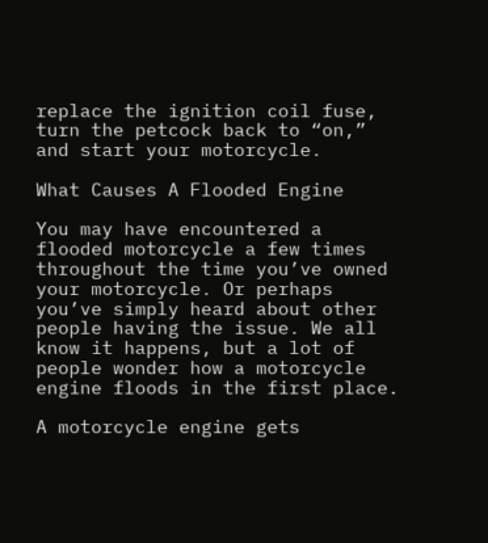replace the ignition coil fuse, turn the petcock back to “on,” and start your motorcycle.

What Causes A Flooded Engine

You may have encountered a flooded motorcycle a few times throughout the time you’ve owned your motorcycle. Or perhaps you’ve simply heard about other people having the issue. We all know it happens, but a lot of people wonder how a motorcycle engine floods in the first place.

A motorcycle engine gets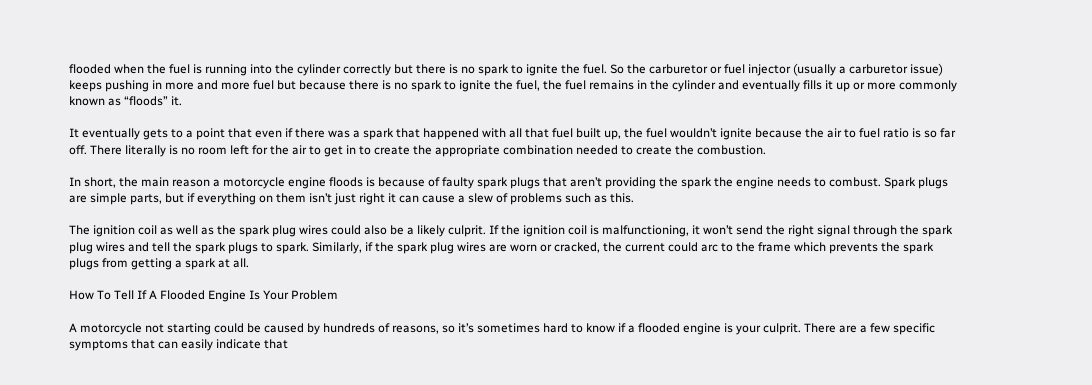flooded when the fuel is running into the cylinder correctly but there is no spark to ignite the fuel. So the carburetor or fuel injector (usually a carburetor issue) keeps pushing in more and more fuel but because there is no spark to ignite the fuel, the fuel remains in the cylinder and eventually fills it up or more commonly known as “floods” it.

It eventually gets to a point that even if there was a spark that happened with all that fuel built up, the fuel wouldn’t ignite because the air to fuel ratio is so far off. There literally is no room left for the air to get in to create the appropriate combination needed to create the combustion.

In short, the main reason a motorcycle engine floods is because of faulty spark plugs that aren’t providing the spark the engine needs to combust. Spark plugs are simple parts, but if everything on them isn’t just right it can cause a slew of problems such as this.

The ignition coil as well as the spark plug wires could also be a likely culprit. If the ignition coil is malfunctioning, it won’t send the right signal through the spark plug wires and tell the spark plugs to spark. Similarly, if the spark plug wires are worn or cracked, the current could arc to the frame which prevents the spark plugs from getting a spark at all.

How To Tell If A Flooded Engine Is Your Problem

A motorcycle not starting could be caused by hundreds of reasons, so it’s sometimes hard to know if a flooded engine is your culprit. There are a few specific symptoms that can easily indicate that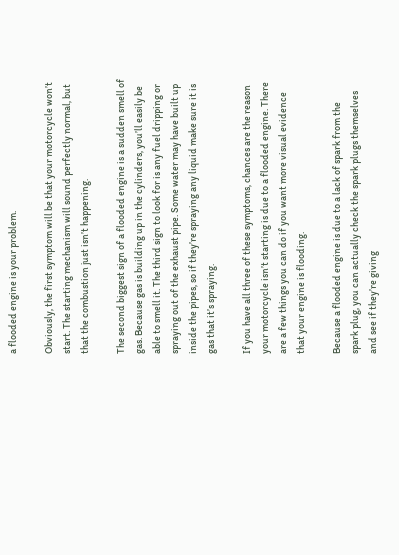a flooded engine is your problem.

Obviously, the first symptom will be that your motorcycle won’t start. The starting mechanism will sound perfectly normal, but that the combustion just isn’t happening.

The second biggest sign of a flooded engine is a sudden smell of gas. Because gas is building up in the cylinders, you’ll easily be able to smell it. The third sign to look for is any fuel dripping or spraying out of the exhaust pipe. Some water may have built up inside the pipes, so if they’re spraying any liquid make sure it is gas that it’s spraying.

If you have all three of these symptoms, chances are the reason your motorcycle isn’t starting is due to a flooded engine. There are a few things you can do if you want more visual evidence that your engine is flooding.

Because a flooded engine is due to a lack of spark from the spark plug, you can actually check the spark plugs themselves and see if they’re giving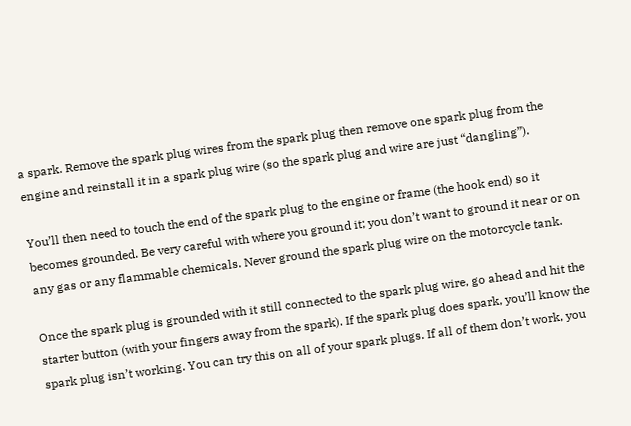a spark. Remove the spark plug wires from the spark plug then remove one spark plug from the engine and reinstall it in a spark plug wire (so the spark plug and wire are just “dangling”).

You’ll then need to touch the end of the spark plug to the engine or frame (the hook end) so it becomes grounded. Be very careful with where you ground it; you don’t want to ground it near or on any gas or any flammable chemicals. Never ground the spark plug wire on the motorcycle tank.

Once the spark plug is grounded with it still connected to the spark plug wire, go ahead and hit the starter button (with your fingers away from the spark). If the spark plug does spark, you’ll know the spark plug isn’t working. You can try this on all of your spark plugs. If all of them don’t work, you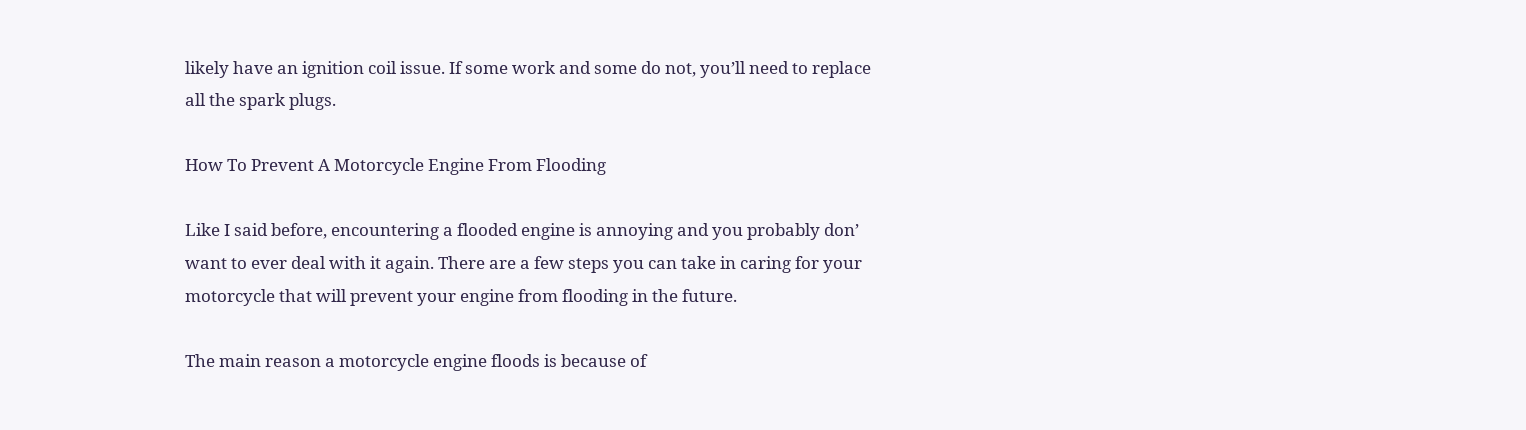likely have an ignition coil issue. If some work and some do not, you’ll need to replace all the spark plugs.

How To Prevent A Motorcycle Engine From Flooding

Like I said before, encountering a flooded engine is annoying and you probably don’ want to ever deal with it again. There are a few steps you can take in caring for your motorcycle that will prevent your engine from flooding in the future.

The main reason a motorcycle engine floods is because of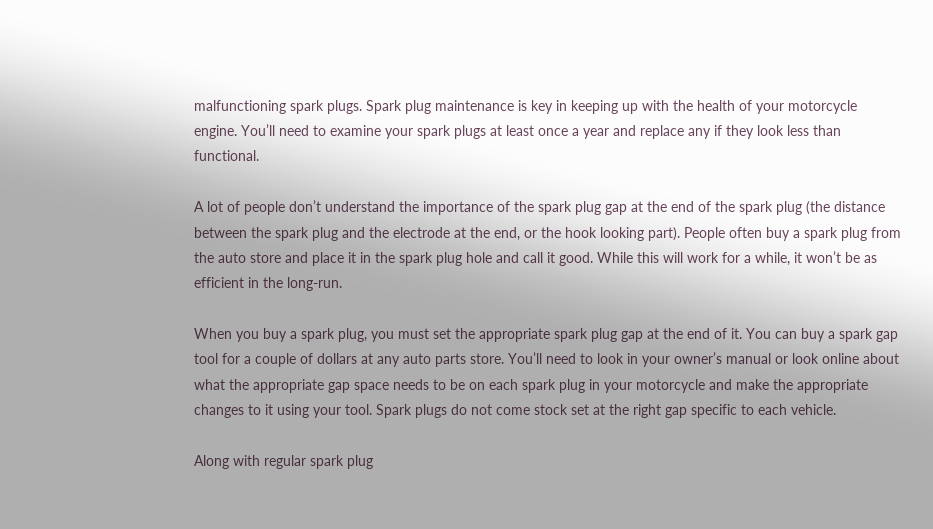malfunctioning spark plugs. Spark plug maintenance is key in keeping up with the health of your motorcycle engine. You’ll need to examine your spark plugs at least once a year and replace any if they look less than functional.

A lot of people don’t understand the importance of the spark plug gap at the end of the spark plug (the distance between the spark plug and the electrode at the end, or the hook looking part). People often buy a spark plug from the auto store and place it in the spark plug hole and call it good. While this will work for a while, it won’t be as efficient in the long-run.

When you buy a spark plug, you must set the appropriate spark plug gap at the end of it. You can buy a spark gap tool for a couple of dollars at any auto parts store. You’ll need to look in your owner’s manual or look online about what the appropriate gap space needs to be on each spark plug in your motorcycle and make the appropriate changes to it using your tool. Spark plugs do not come stock set at the right gap specific to each vehicle.

Along with regular spark plug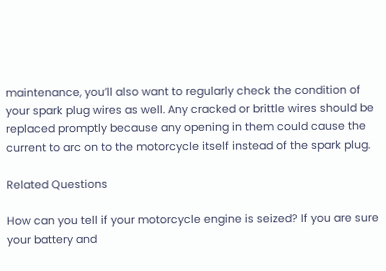maintenance, you’ll also want to regularly check the condition of your spark plug wires as well. Any cracked or brittle wires should be replaced promptly because any opening in them could cause the current to arc on to the motorcycle itself instead of the spark plug.

Related Questions

How can you tell if your motorcycle engine is seized? If you are sure your battery and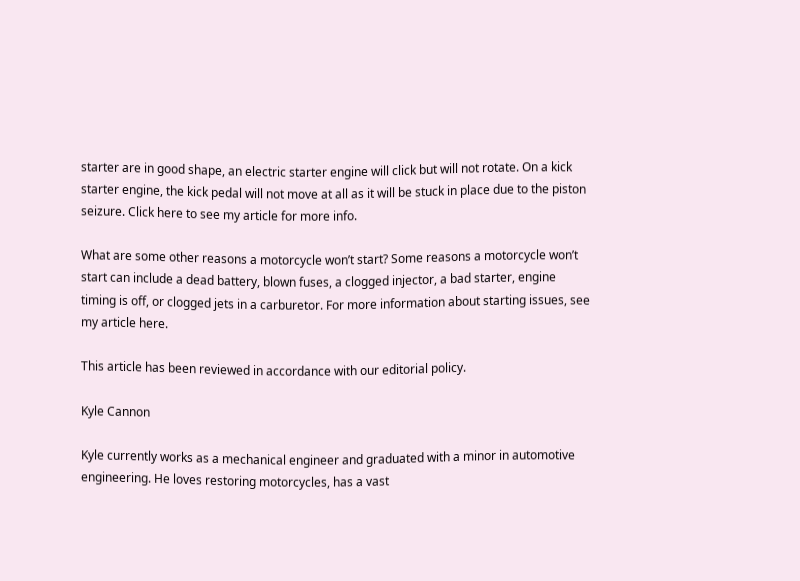starter are in good shape, an electric starter engine will click but will not rotate. On a kick starter engine, the kick pedal will not move at all as it will be stuck in place due to the piston seizure. Click here to see my article for more info.

What are some other reasons a motorcycle won’t start? Some reasons a motorcycle won’t start can include a dead battery, blown fuses, a clogged injector, a bad starter, engine timing is off, or clogged jets in a carburetor. For more information about starting issues, see my article here.

This article has been reviewed in accordance with our editorial policy.

Kyle Cannon

Kyle currently works as a mechanical engineer and graduated with a minor in automotive engineering. He loves restoring motorcycles, has a vast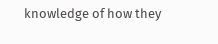knowledge of how they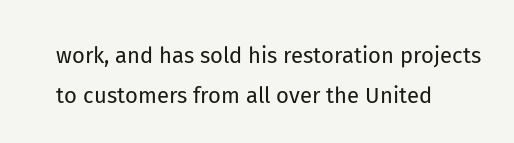work, and has sold his restoration projects to customers from all over the United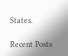States.

Recent Posts